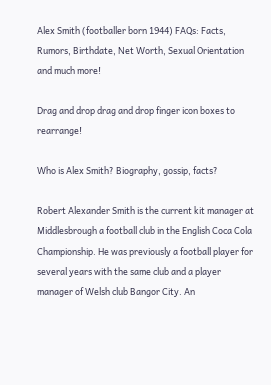Alex Smith (footballer born 1944) FAQs: Facts, Rumors, Birthdate, Net Worth, Sexual Orientation and much more!

Drag and drop drag and drop finger icon boxes to rearrange!

Who is Alex Smith? Biography, gossip, facts?

Robert Alexander Smith is the current kit manager at Middlesbrough a football club in the English Coca Cola Championship. He was previously a football player for several years with the same club and a player manager of Welsh club Bangor City. An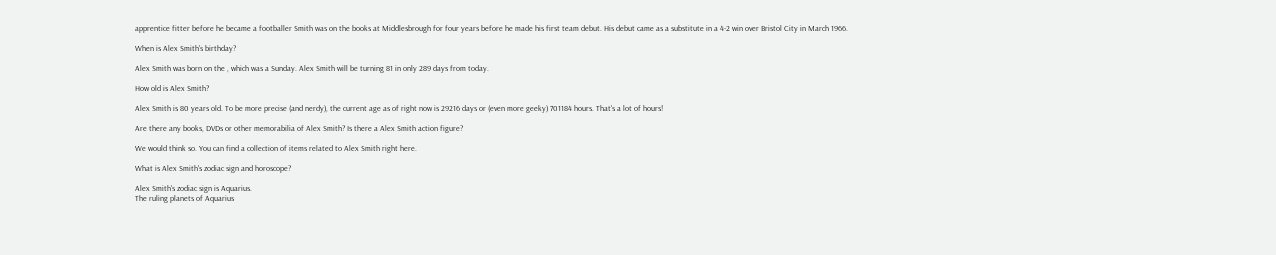apprentice fitter before he became a footballer Smith was on the books at Middlesbrough for four years before he made his first team debut. His debut came as a substitute in a 4-2 win over Bristol City in March 1966.

When is Alex Smith's birthday?

Alex Smith was born on the , which was a Sunday. Alex Smith will be turning 81 in only 289 days from today.

How old is Alex Smith?

Alex Smith is 80 years old. To be more precise (and nerdy), the current age as of right now is 29216 days or (even more geeky) 701184 hours. That's a lot of hours!

Are there any books, DVDs or other memorabilia of Alex Smith? Is there a Alex Smith action figure?

We would think so. You can find a collection of items related to Alex Smith right here.

What is Alex Smith's zodiac sign and horoscope?

Alex Smith's zodiac sign is Aquarius.
The ruling planets of Aquarius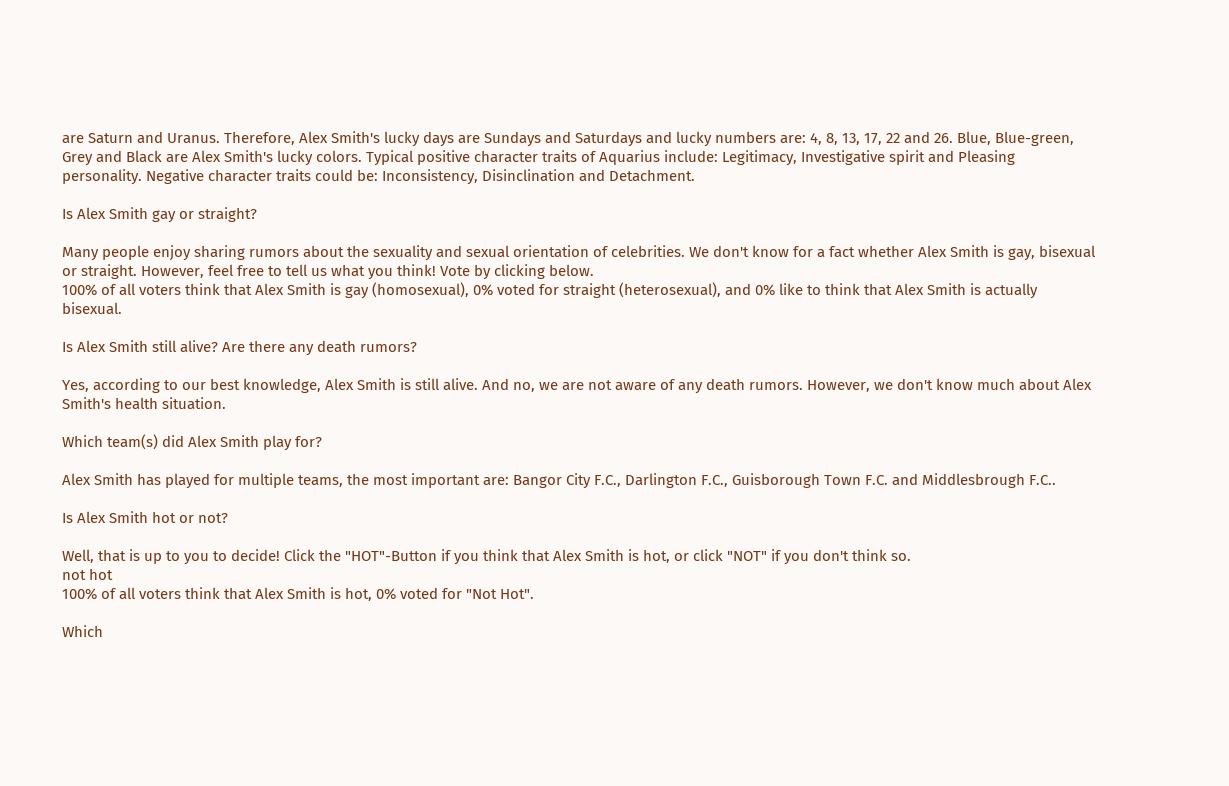are Saturn and Uranus. Therefore, Alex Smith's lucky days are Sundays and Saturdays and lucky numbers are: 4, 8, 13, 17, 22 and 26. Blue, Blue-green, Grey and Black are Alex Smith's lucky colors. Typical positive character traits of Aquarius include: Legitimacy, Investigative spirit and Pleasing personality. Negative character traits could be: Inconsistency, Disinclination and Detachment.

Is Alex Smith gay or straight?

Many people enjoy sharing rumors about the sexuality and sexual orientation of celebrities. We don't know for a fact whether Alex Smith is gay, bisexual or straight. However, feel free to tell us what you think! Vote by clicking below.
100% of all voters think that Alex Smith is gay (homosexual), 0% voted for straight (heterosexual), and 0% like to think that Alex Smith is actually bisexual.

Is Alex Smith still alive? Are there any death rumors?

Yes, according to our best knowledge, Alex Smith is still alive. And no, we are not aware of any death rumors. However, we don't know much about Alex Smith's health situation.

Which team(s) did Alex Smith play for?

Alex Smith has played for multiple teams, the most important are: Bangor City F.C., Darlington F.C., Guisborough Town F.C. and Middlesbrough F.C..

Is Alex Smith hot or not?

Well, that is up to you to decide! Click the "HOT"-Button if you think that Alex Smith is hot, or click "NOT" if you don't think so.
not hot
100% of all voters think that Alex Smith is hot, 0% voted for "Not Hot".

Which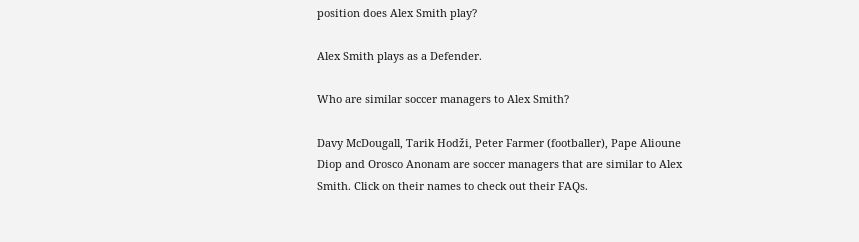position does Alex Smith play?

Alex Smith plays as a Defender.

Who are similar soccer managers to Alex Smith?

Davy McDougall, Tarik Hodži, Peter Farmer (footballer), Pape Alioune Diop and Orosco Anonam are soccer managers that are similar to Alex Smith. Click on their names to check out their FAQs.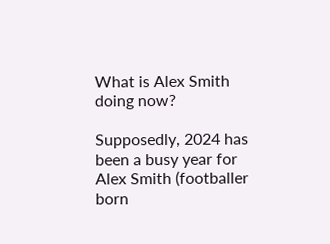What is Alex Smith doing now?

Supposedly, 2024 has been a busy year for Alex Smith (footballer born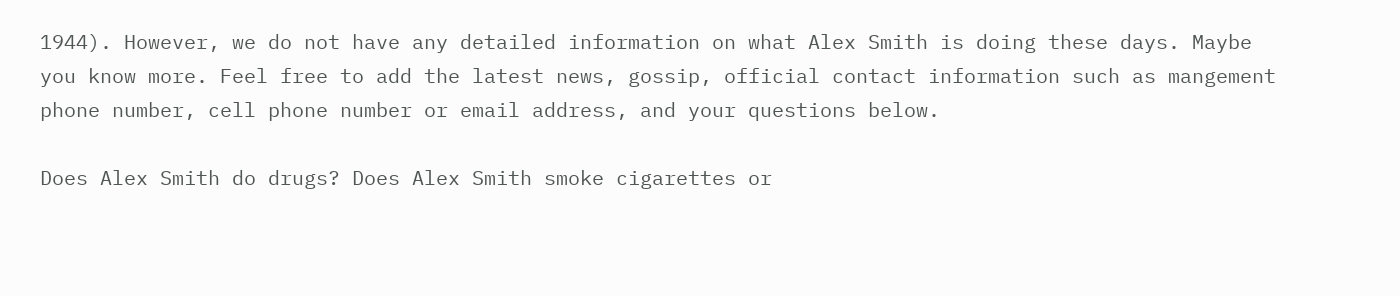1944). However, we do not have any detailed information on what Alex Smith is doing these days. Maybe you know more. Feel free to add the latest news, gossip, official contact information such as mangement phone number, cell phone number or email address, and your questions below.

Does Alex Smith do drugs? Does Alex Smith smoke cigarettes or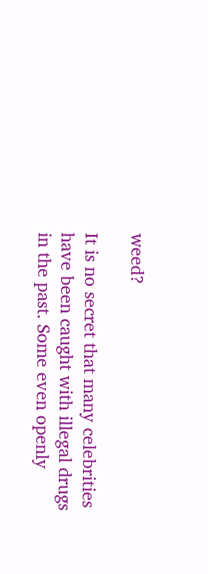weed?

It is no secret that many celebrities have been caught with illegal drugs in the past. Some even openly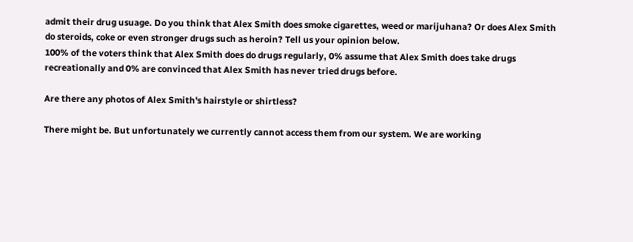admit their drug usuage. Do you think that Alex Smith does smoke cigarettes, weed or marijuhana? Or does Alex Smith do steroids, coke or even stronger drugs such as heroin? Tell us your opinion below.
100% of the voters think that Alex Smith does do drugs regularly, 0% assume that Alex Smith does take drugs recreationally and 0% are convinced that Alex Smith has never tried drugs before.

Are there any photos of Alex Smith's hairstyle or shirtless?

There might be. But unfortunately we currently cannot access them from our system. We are working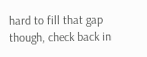hard to fill that gap though, check back in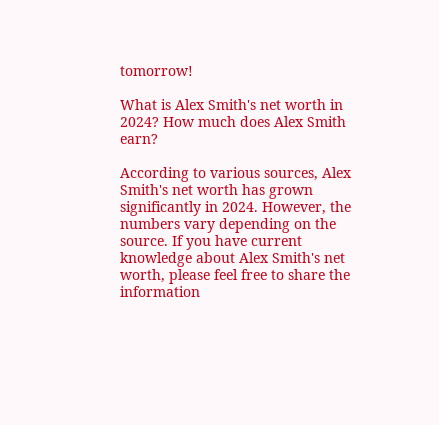tomorrow!

What is Alex Smith's net worth in 2024? How much does Alex Smith earn?

According to various sources, Alex Smith's net worth has grown significantly in 2024. However, the numbers vary depending on the source. If you have current knowledge about Alex Smith's net worth, please feel free to share the information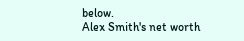below.
Alex Smith's net worth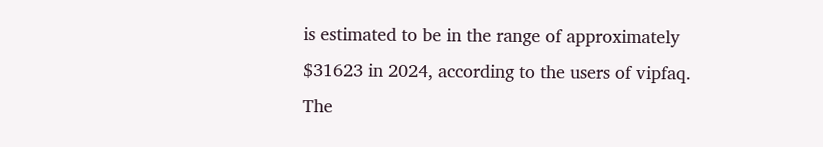is estimated to be in the range of approximately $31623 in 2024, according to the users of vipfaq. The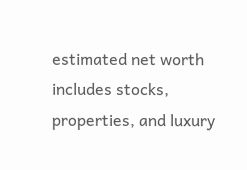estimated net worth includes stocks, properties, and luxury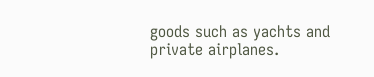goods such as yachts and private airplanes.